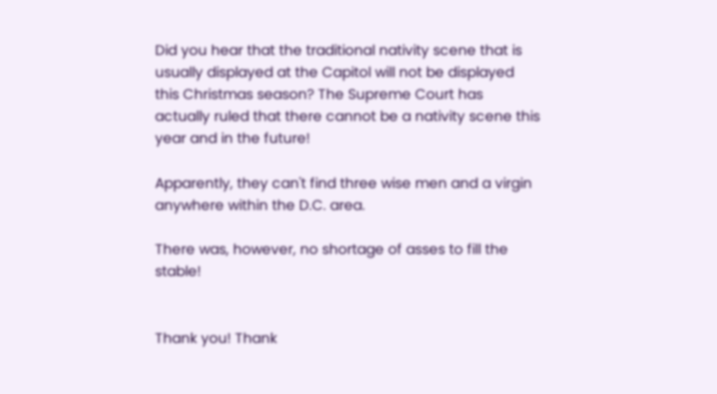Did you hear that the traditional nativity scene that is usually displayed at the Capitol will not be displayed this Christmas season? The Supreme Court has actually ruled that there cannot be a nativity scene this year and in the future!

Apparently, they can't find three wise men and a virgin anywhere within the D.C. area.

There was, however, no shortage of asses to fill the stable!


Thank you! Thank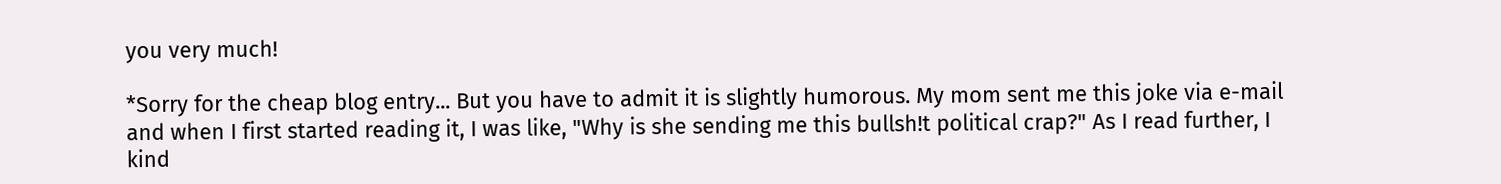you very much!

*Sorry for the cheap blog entry... But you have to admit it is slightly humorous. My mom sent me this joke via e-mail and when I first started reading it, I was like, "Why is she sending me this bullsh!t political crap?" As I read further, I kind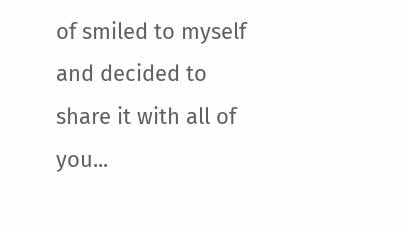of smiled to myself and decided to share it with all of you...